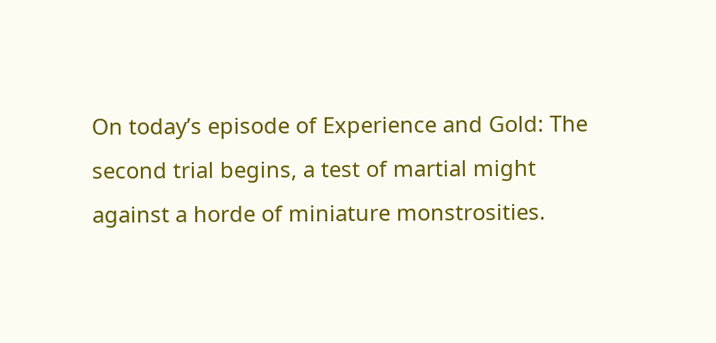On today’s episode of Experience and Gold: The second trial begins, a test of martial might against a horde of miniature monstrosities.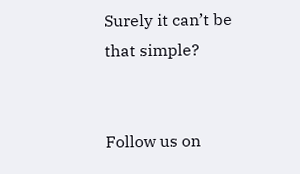Surely it can’t be that simple?


Follow us on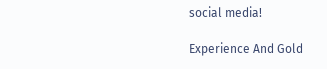social media!

Experience And Gold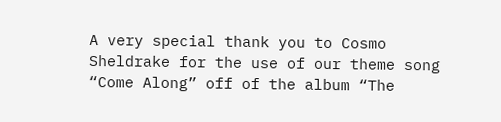A very special thank you to Cosmo Sheldrake for the use of our theme song “Come Along” off of the album “The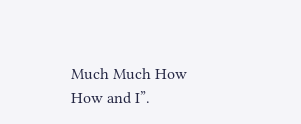Much Much How How and I”.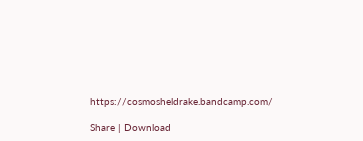https://cosmosheldrake.bandcamp.com/

Share | Download